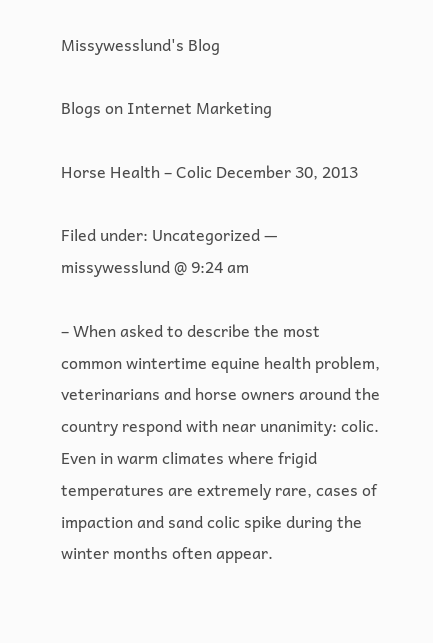Missywesslund's Blog

Blogs on Internet Marketing

Horse Health – Colic December 30, 2013

Filed under: Uncategorized — missywesslund @ 9:24 am

– When asked to describe the most common wintertime equine health problem, veterinarians and horse owners around the country respond with near unanimity: colic. Even in warm climates where frigid temperatures are extremely rare, cases of impaction and sand colic spike during the winter months often appear.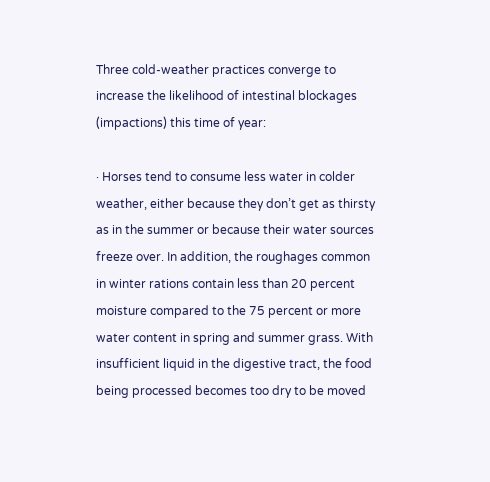Three cold-weather practices converge to increase the likelihood of intestinal blockages (impactions) this time of year:

· Horses tend to consume less water in colder weather, either because they don’t get as thirsty as in the summer or because their water sources freeze over. In addition, the roughages common in winter rations contain less than 20 percent moisture compared to the 75 percent or more water content in spring and summer grass. With insufficient liquid in the digestive tract, the food being processed becomes too dry to be moved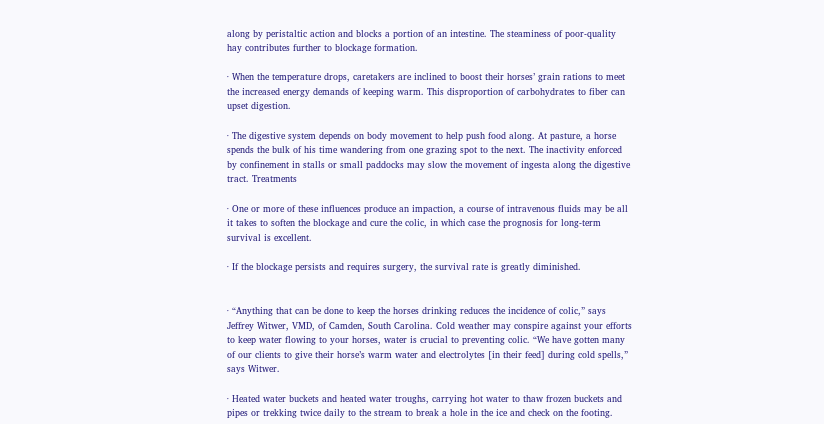along by peristaltic action and blocks a portion of an intestine. The steaminess of poor-quality hay contributes further to blockage formation.

· When the temperature drops, caretakers are inclined to boost their horses’ grain rations to meet the increased energy demands of keeping warm. This disproportion of carbohydrates to fiber can upset digestion.

· The digestive system depends on body movement to help push food along. At pasture, a horse spends the bulk of his time wandering from one grazing spot to the next. The inactivity enforced by confinement in stalls or small paddocks may slow the movement of ingesta along the digestive tract. Treatments

· One or more of these influences produce an impaction, a course of intravenous fluids may be all it takes to soften the blockage and cure the colic, in which case the prognosis for long-term survival is excellent.

· If the blockage persists and requires surgery, the survival rate is greatly diminished.


· “Anything that can be done to keep the horses drinking reduces the incidence of colic,” says Jeffrey Witwer, VMD, of Camden, South Carolina. Cold weather may conspire against your efforts to keep water flowing to your horses, water is crucial to preventing colic. “We have gotten many of our clients to give their horse’s warm water and electrolytes [in their feed] during cold spells,” says Witwer.

· Heated water buckets and heated water troughs, carrying hot water to thaw frozen buckets and pipes or trekking twice daily to the stream to break a hole in the ice and check on the footing.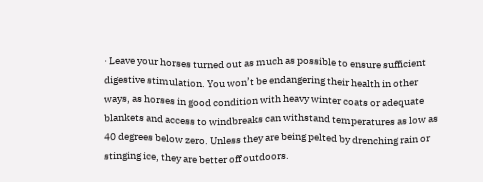· Leave your horses turned out as much as possible to ensure sufficient digestive stimulation. You won’t be endangering their health in other ways, as horses in good condition with heavy winter coats or adequate blankets and access to windbreaks can withstand temperatures as low as 40 degrees below zero. Unless they are being pelted by drenching rain or stinging ice, they are better off outdoors.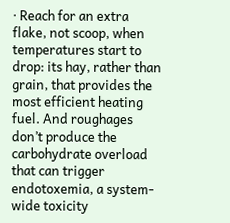· Reach for an extra flake, not scoop, when temperatures start to drop: its hay, rather than grain, that provides the most efficient heating fuel. And roughages don’t produce the carbohydrate overload that can trigger endotoxemia, a system-wide toxicity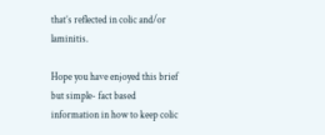that’s reflected in colic and/or laminitis.

Hope you have enjoyed this brief but simple- fact based information in how to keep colic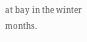at bay in the winter months.